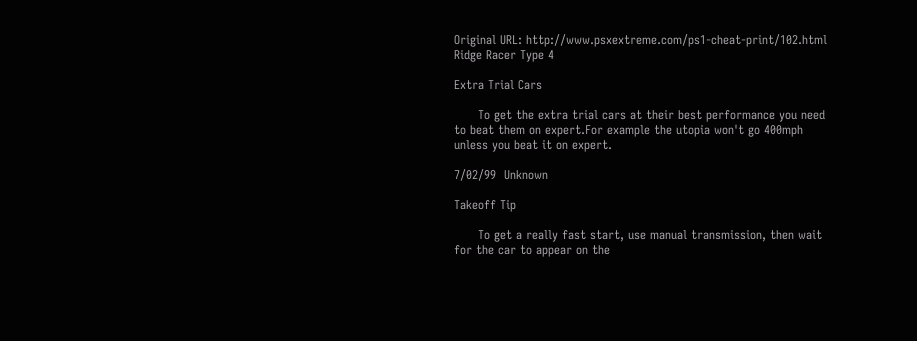Original URL: http://www.psxextreme.com/ps1-cheat-print/102.html
Ridge Racer Type 4

Extra Trial Cars

      To get the extra trial cars at their best performance you need to beat them on expert.For example the utopia won't go 400mph unless you beat it on expert.

7/02/99  Unknown

Takeoff Tip

      To get a really fast start, use manual transmission, then wait for the car to appear on the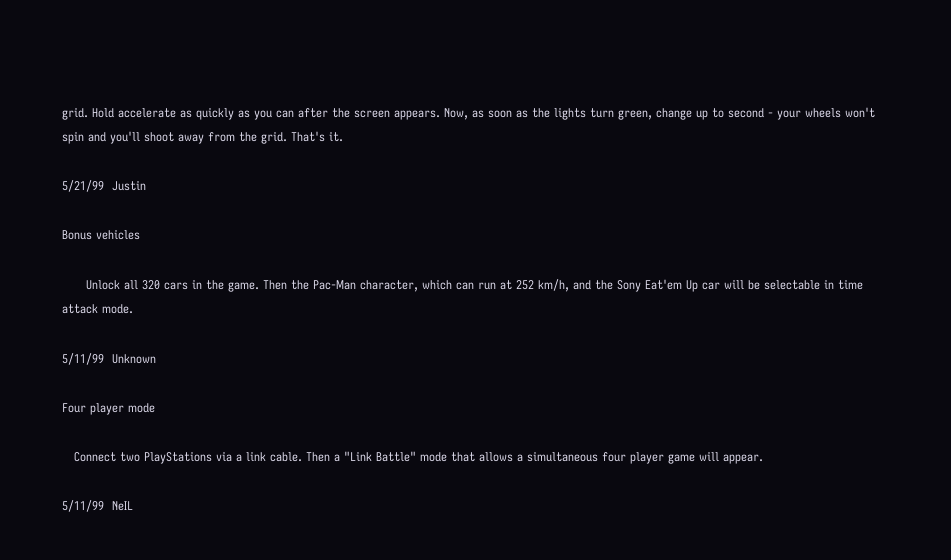grid. Hold accelerate as quickly as you can after the screen appears. Now, as soon as the lights turn green, change up to second - your wheels won't spin and you'll shoot away from the grid. That's it.

5/21/99  Justin

Bonus vehicles

      Unlock all 320 cars in the game. Then the Pac-Man character, which can run at 252 km/h, and the Sony Eat'em Up car will be selectable in time attack mode.

5/11/99  Unknown

Four player mode

   Connect two PlayStations via a link cable. Then a "Link Battle" mode that allows a simultaneous four player game will appear.

5/11/99  NeIL